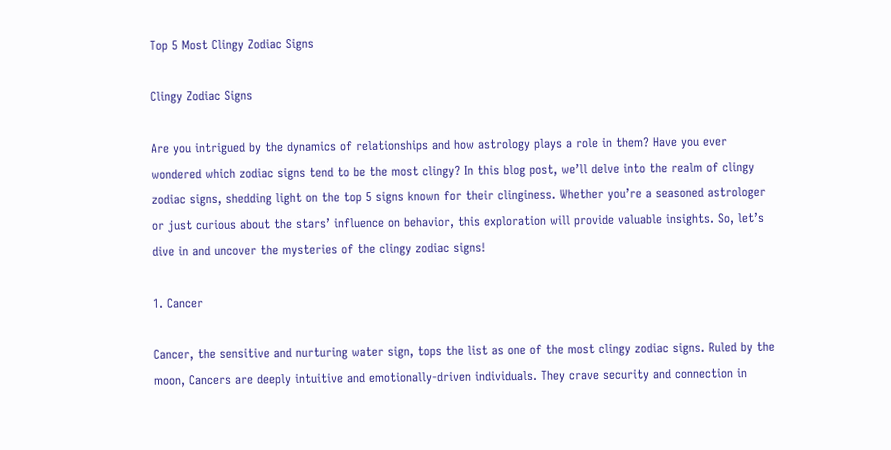Top 5 Most Clingy Zodiac Signs

Clingy Zodiac Signs

Are you intrigued by the dynamics of relationships and how astrology plays a role in them? Have you ever wondered which zodiac signs tend to be the most clingy? In this blog post, we’ll delve into the realm of clingy zodiac signs, shedding light on the top 5 signs known for their clinginess. Whether you’re a seasoned astrologer or just curious about the stars’ influence on behavior, this exploration will provide valuable insights. So, let’s dive in and uncover the mysteries of the clingy zodiac signs!

1. Cancer

Cancer, the sensitive and nurturing water sign, tops the list as one of the most clingy zodiac signs. Ruled by the moon, Cancers are deeply intuitive and emotionally-driven individuals. They crave security and connection in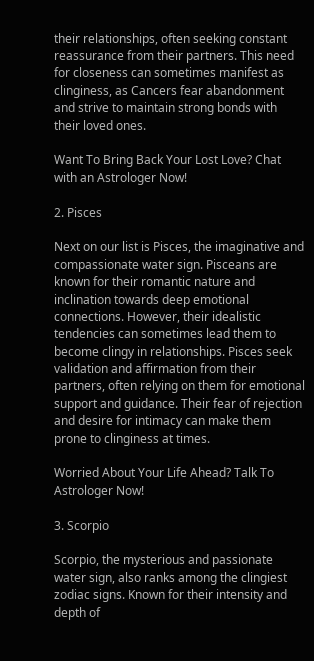their relationships, often seeking constant reassurance from their partners. This need for closeness can sometimes manifest as clinginess, as Cancers fear abandonment and strive to maintain strong bonds with their loved ones.

Want To Bring Back Your Lost Love? Chat with an Astrologer Now!

2. Pisces

Next on our list is Pisces, the imaginative and compassionate water sign. Pisceans are known for their romantic nature and inclination towards deep emotional connections. However, their idealistic tendencies can sometimes lead them to become clingy in relationships. Pisces seek validation and affirmation from their partners, often relying on them for emotional support and guidance. Their fear of rejection and desire for intimacy can make them prone to clinginess at times.

Worried About Your Life Ahead? Talk To Astrologer Now!

3. Scorpio

Scorpio, the mysterious and passionate water sign, also ranks among the clingiest zodiac signs. Known for their intensity and depth of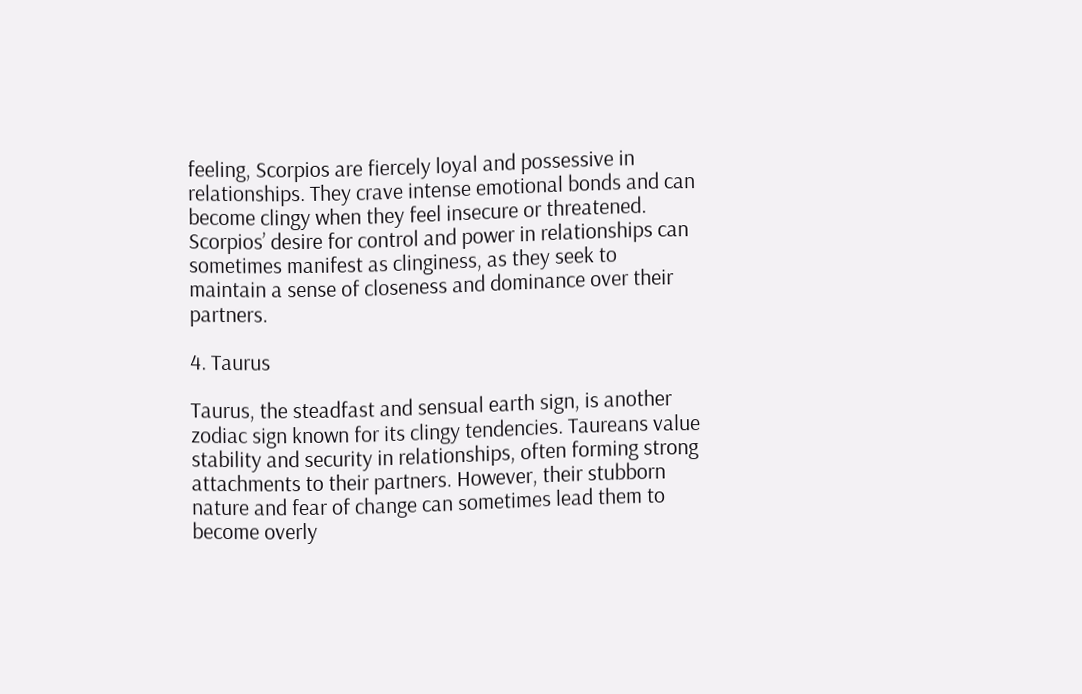feeling, Scorpios are fiercely loyal and possessive in relationships. They crave intense emotional bonds and can become clingy when they feel insecure or threatened. Scorpios’ desire for control and power in relationships can sometimes manifest as clinginess, as they seek to maintain a sense of closeness and dominance over their partners.

4. Taurus

Taurus, the steadfast and sensual earth sign, is another zodiac sign known for its clingy tendencies. Taureans value stability and security in relationships, often forming strong attachments to their partners. However, their stubborn nature and fear of change can sometimes lead them to become overly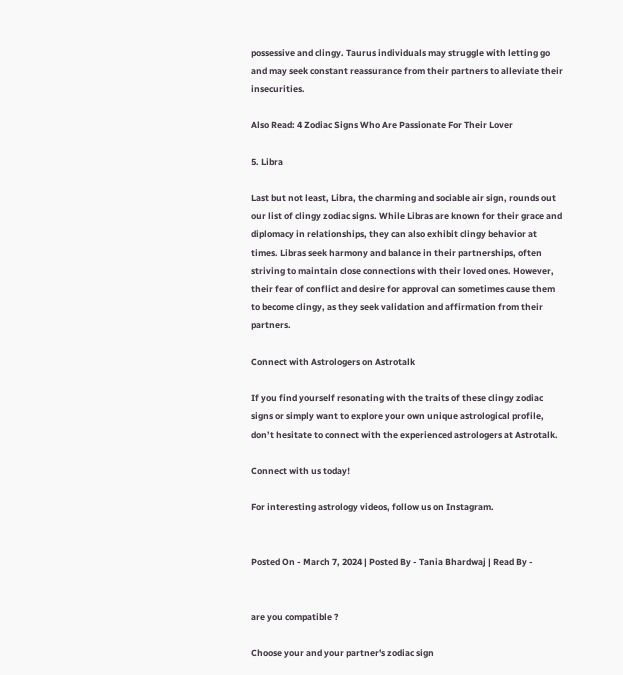possessive and clingy. Taurus individuals may struggle with letting go and may seek constant reassurance from their partners to alleviate their insecurities.

Also Read: 4 Zodiac Signs Who Are Passionate For Their Lover

5. Libra

Last but not least, Libra, the charming and sociable air sign, rounds out our list of clingy zodiac signs. While Libras are known for their grace and diplomacy in relationships, they can also exhibit clingy behavior at times. Libras seek harmony and balance in their partnerships, often striving to maintain close connections with their loved ones. However, their fear of conflict and desire for approval can sometimes cause them to become clingy, as they seek validation and affirmation from their partners.

Connect with Astrologers on Astrotalk

If you find yourself resonating with the traits of these clingy zodiac signs or simply want to explore your own unique astrological profile, don’t hesitate to connect with the experienced astrologers at Astrotalk.

Connect with us today!

For interesting astrology videos, follow us on Instagram.


Posted On - March 7, 2024 | Posted By - Tania Bhardwaj | Read By -


are you compatible ?

Choose your and your partner's zodiac sign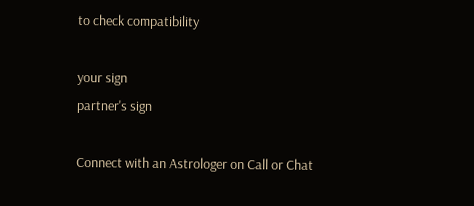to check compatibility

your sign
partner's sign

Connect with an Astrologer on Call or Chat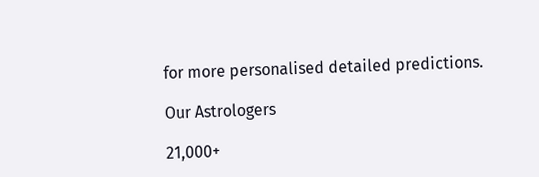for more personalised detailed predictions.

Our Astrologers

21,000+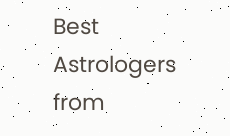Best Astrologers from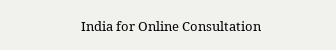India for Online Consultation